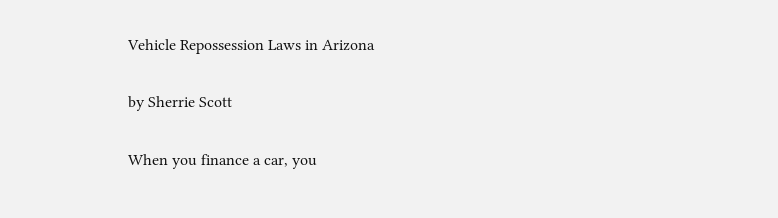Vehicle Repossession Laws in Arizona

by Sherrie Scott

When you finance a car, you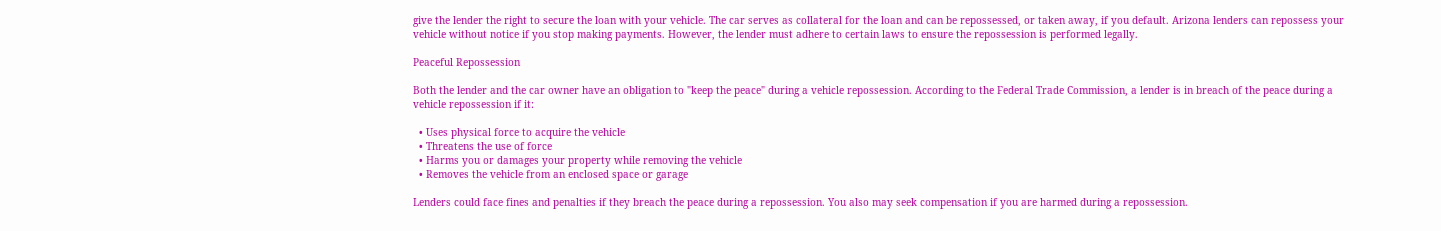give the lender the right to secure the loan with your vehicle. The car serves as collateral for the loan and can be repossessed, or taken away, if you default. Arizona lenders can repossess your vehicle without notice if you stop making payments. However, the lender must adhere to certain laws to ensure the repossession is performed legally.

Peaceful Repossession

Both the lender and the car owner have an obligation to "keep the peace" during a vehicle repossession. According to the Federal Trade Commission, a lender is in breach of the peace during a vehicle repossession if it:

  • Uses physical force to acquire the vehicle
  • Threatens the use of force
  • Harms you or damages your property while removing the vehicle
  • Removes the vehicle from an enclosed space or garage

Lenders could face fines and penalties if they breach the peace during a repossession. You also may seek compensation if you are harmed during a repossession.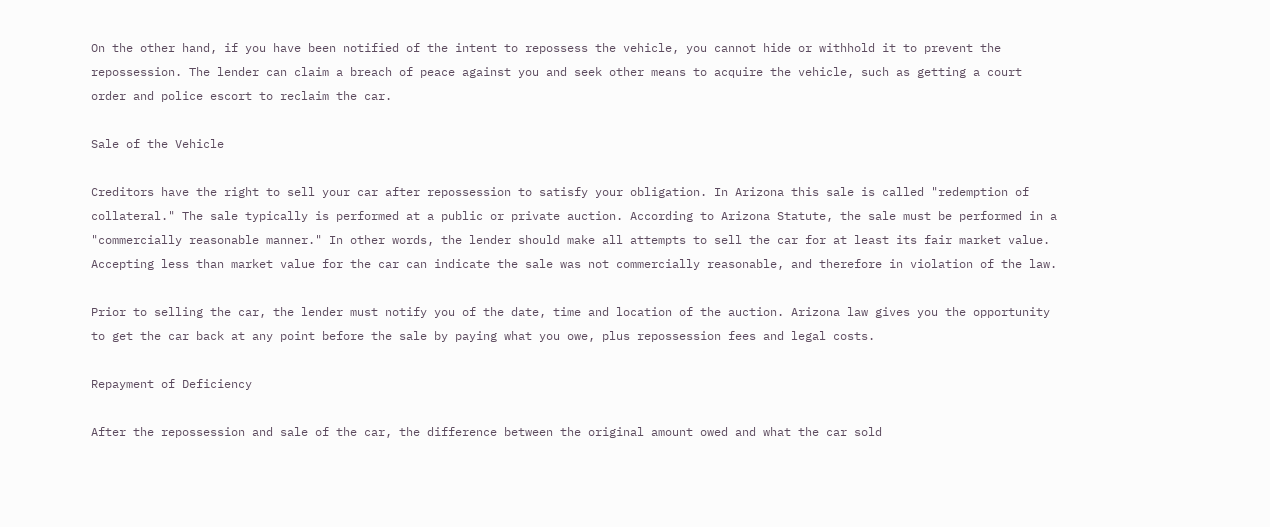On the other hand, if you have been notified of the intent to repossess the vehicle, you cannot hide or withhold it to prevent the repossession. The lender can claim a breach of peace against you and seek other means to acquire the vehicle, such as getting a court order and police escort to reclaim the car.

Sale of the Vehicle

Creditors have the right to sell your car after repossession to satisfy your obligation. In Arizona this sale is called "redemption of collateral." The sale typically is performed at a public or private auction. According to Arizona Statute, the sale must be performed in a "commercially reasonable manner." In other words, the lender should make all attempts to sell the car for at least its fair market value. Accepting less than market value for the car can indicate the sale was not commercially reasonable, and therefore in violation of the law.

Prior to selling the car, the lender must notify you of the date, time and location of the auction. Arizona law gives you the opportunity to get the car back at any point before the sale by paying what you owe, plus repossession fees and legal costs.

Repayment of Deficiency

After the repossession and sale of the car, the difference between the original amount owed and what the car sold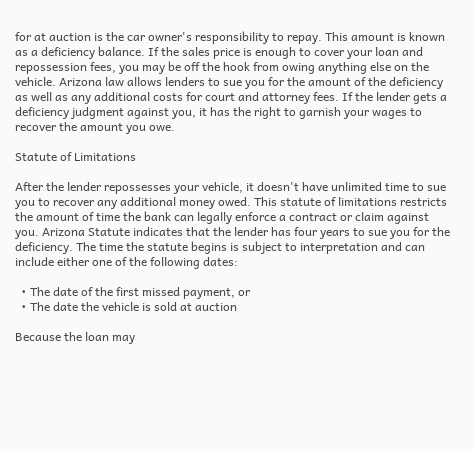for at auction is the car owner's responsibility to repay. This amount is known as a deficiency balance. If the sales price is enough to cover your loan and repossession fees, you may be off the hook from owing anything else on the vehicle. Arizona law allows lenders to sue you for the amount of the deficiency as well as any additional costs for court and attorney fees. If the lender gets a deficiency judgment against you, it has the right to garnish your wages to recover the amount you owe.

Statute of Limitations

After the lender repossesses your vehicle, it doesn't have unlimited time to sue you to recover any additional money owed. This statute of limitations restricts the amount of time the bank can legally enforce a contract or claim against you. Arizona Statute indicates that the lender has four years to sue you for the deficiency. The time the statute begins is subject to interpretation and can include either one of the following dates:

  • The date of the first missed payment, or
  • The date the vehicle is sold at auction

Because the loan may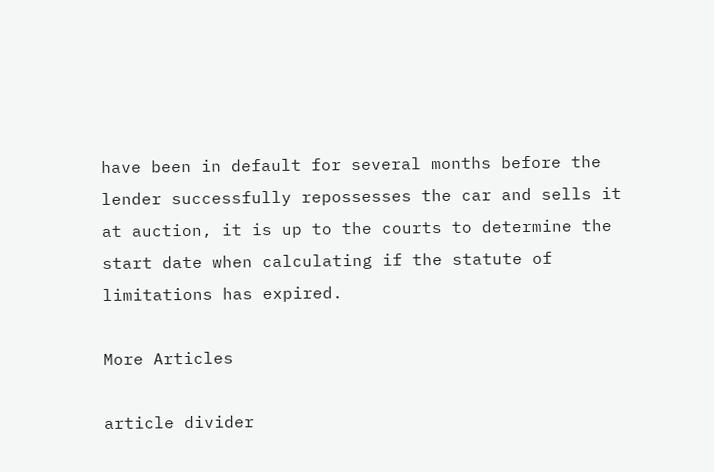have been in default for several months before the lender successfully repossesses the car and sells it at auction, it is up to the courts to determine the start date when calculating if the statute of limitations has expired.

More Articles

article divider